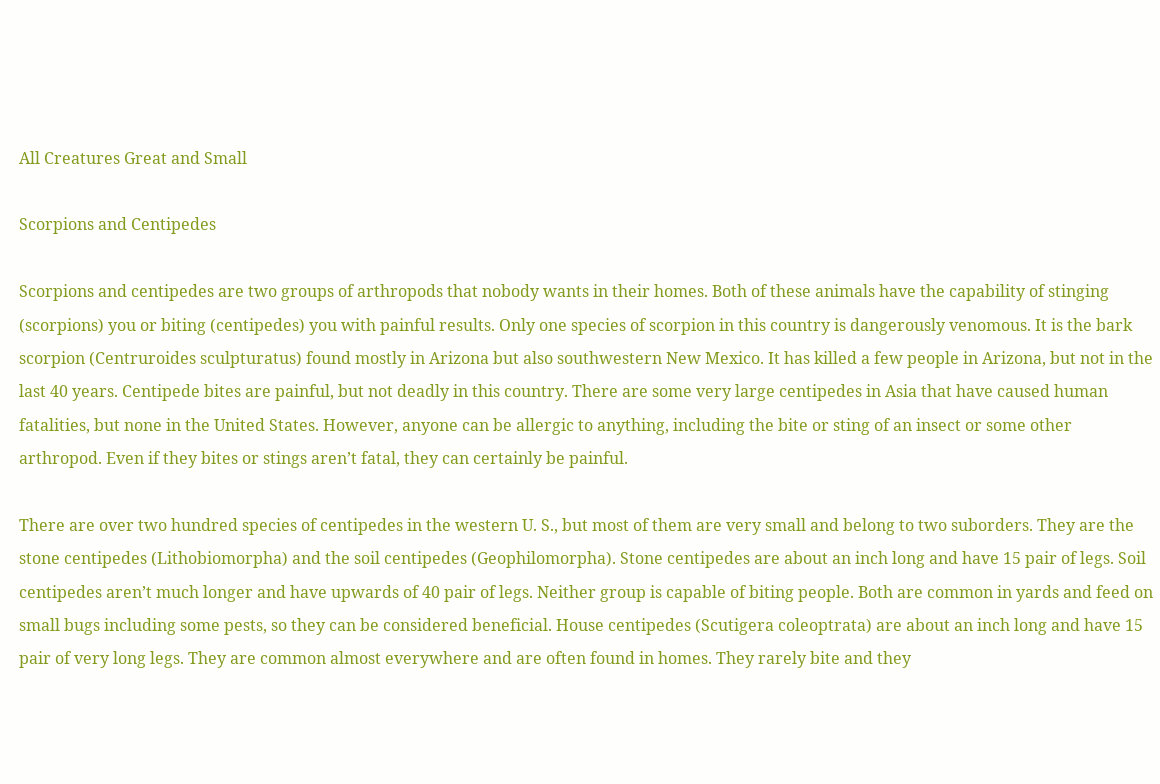All Creatures Great and Small

Scorpions and Centipedes

Scorpions and centipedes are two groups of arthropods that nobody wants in their homes. Both of these animals have the capability of stinging (scorpions) you or biting (centipedes) you with painful results. Only one species of scorpion in this country is dangerously venomous. It is the bark scorpion (Centruroides sculpturatus) found mostly in Arizona but also southwestern New Mexico. It has killed a few people in Arizona, but not in the last 40 years. Centipede bites are painful, but not deadly in this country. There are some very large centipedes in Asia that have caused human fatalities, but none in the United States. However, anyone can be allergic to anything, including the bite or sting of an insect or some other arthropod. Even if they bites or stings aren’t fatal, they can certainly be painful.

There are over two hundred species of centipedes in the western U. S., but most of them are very small and belong to two suborders. They are the stone centipedes (Lithobiomorpha) and the soil centipedes (Geophilomorpha). Stone centipedes are about an inch long and have 15 pair of legs. Soil centipedes aren’t much longer and have upwards of 40 pair of legs. Neither group is capable of biting people. Both are common in yards and feed on small bugs including some pests, so they can be considered beneficial. House centipedes (Scutigera coleoptrata) are about an inch long and have 15 pair of very long legs. They are common almost everywhere and are often found in homes. They rarely bite and they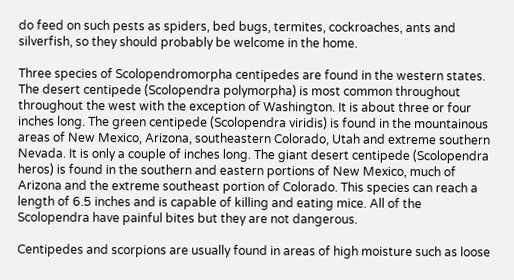do feed on such pests as spiders, bed bugs, termites, cockroaches, ants and silverfish, so they should probably be welcome in the home.

Three species of Scolopendromorpha centipedes are found in the western states. The desert centipede (Scolopendra polymorpha) is most common throughout throughout the west with the exception of Washington. It is about three or four inches long. The green centipede (Scolopendra viridis) is found in the mountainous areas of New Mexico, Arizona, southeastern Colorado, Utah and extreme southern Nevada. It is only a couple of inches long. The giant desert centipede (Scolopendra heros) is found in the southern and eastern portions of New Mexico, much of Arizona and the extreme southeast portion of Colorado. This species can reach a length of 6.5 inches and is capable of killing and eating mice. All of the Scolopendra have painful bites but they are not dangerous.

Centipedes and scorpions are usually found in areas of high moisture such as loose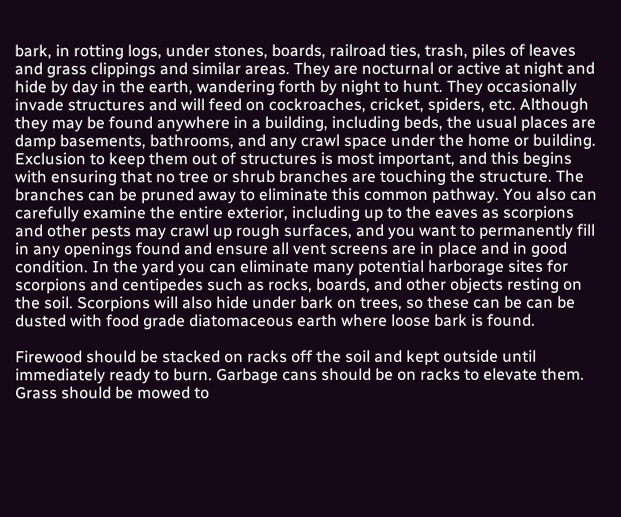bark, in rotting logs, under stones, boards, railroad ties, trash, piles of leaves and grass clippings and similar areas. They are nocturnal or active at night and hide by day in the earth, wandering forth by night to hunt. They occasionally invade structures and will feed on cockroaches, cricket, spiders, etc. Although they may be found anywhere in a building, including beds, the usual places are damp basements, bathrooms, and any crawl space under the home or building. Exclusion to keep them out of structures is most important, and this begins with ensuring that no tree or shrub branches are touching the structure. The branches can be pruned away to eliminate this common pathway. You also can carefully examine the entire exterior, including up to the eaves as scorpions and other pests may crawl up rough surfaces, and you want to permanently fill in any openings found and ensure all vent screens are in place and in good condition. In the yard you can eliminate many potential harborage sites for scorpions and centipedes such as rocks, boards, and other objects resting on the soil. Scorpions will also hide under bark on trees, so these can be can be dusted with food grade diatomaceous earth where loose bark is found.

Firewood should be stacked on racks off the soil and kept outside until immediately ready to burn. Garbage cans should be on racks to elevate them. Grass should be mowed to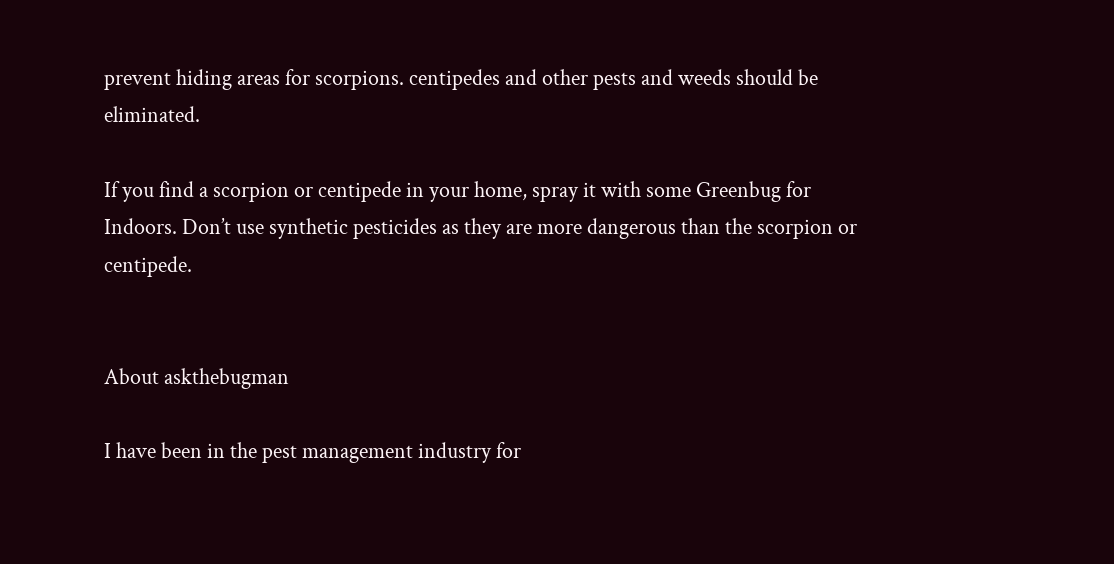prevent hiding areas for scorpions. centipedes and other pests and weeds should be eliminated.

If you find a scorpion or centipede in your home, spray it with some Greenbug for Indoors. Don’t use synthetic pesticides as they are more dangerous than the scorpion or centipede.


About askthebugman

I have been in the pest management industry for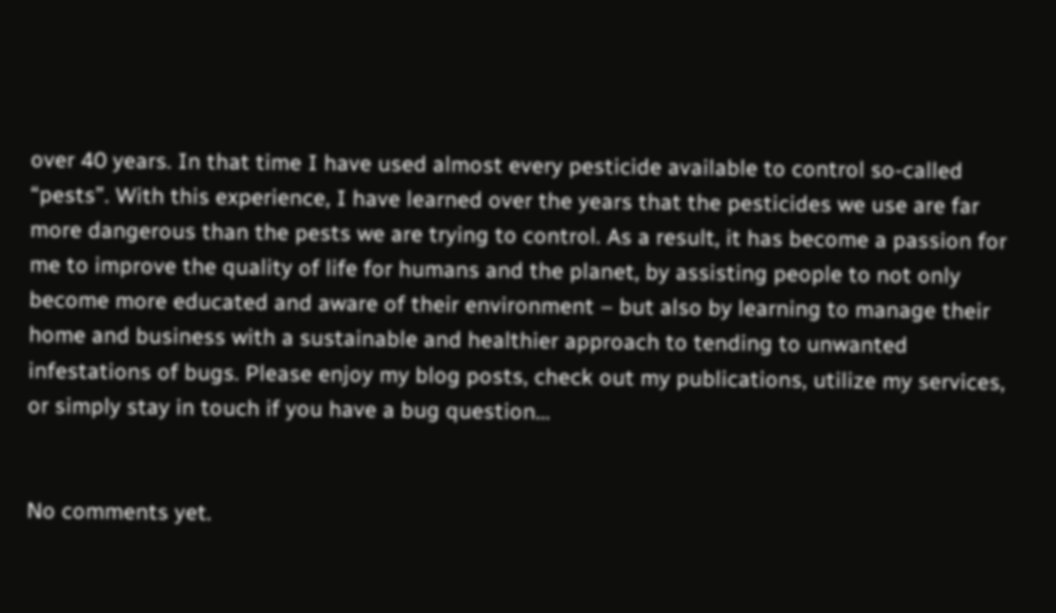over 40 years. In that time I have used almost every pesticide available to control so-called “pests”. With this experience, I have learned over the years that the pesticides we use are far more dangerous than the pests we are trying to control. As a result, it has become a passion for me to improve the quality of life for humans and the planet, by assisting people to not only become more educated and aware of their environment – but also by learning to manage their home and business with a sustainable and healthier approach to tending to unwanted infestations of bugs. Please enjoy my blog posts, check out my publications, utilize my services, or simply stay in touch if you have a bug question…


No comments yet.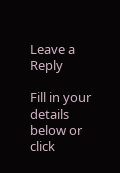Leave a Reply

Fill in your details below or click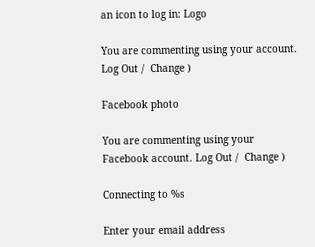an icon to log in: Logo

You are commenting using your account. Log Out /  Change )

Facebook photo

You are commenting using your Facebook account. Log Out /  Change )

Connecting to %s

Enter your email address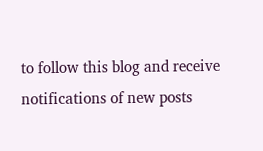to follow this blog and receive notifications of new posts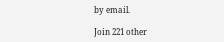by email.

Join 221 other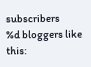subscribers
%d bloggers like this: